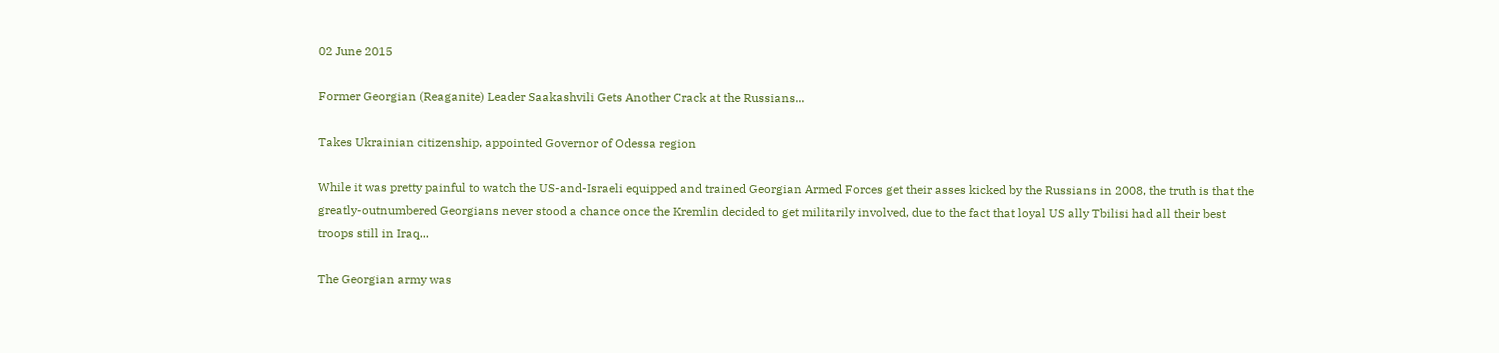02 June 2015

Former Georgian (Reaganite) Leader Saakashvili Gets Another Crack at the Russians...

Takes Ukrainian citizenship, appointed Governor of Odessa region

While it was pretty painful to watch the US-and-Israeli equipped and trained Georgian Armed Forces get their asses kicked by the Russians in 2008, the truth is that the greatly-outnumbered Georgians never stood a chance once the Kremlin decided to get militarily involved, due to the fact that loyal US ally Tbilisi had all their best troops still in Iraq...

The Georgian army was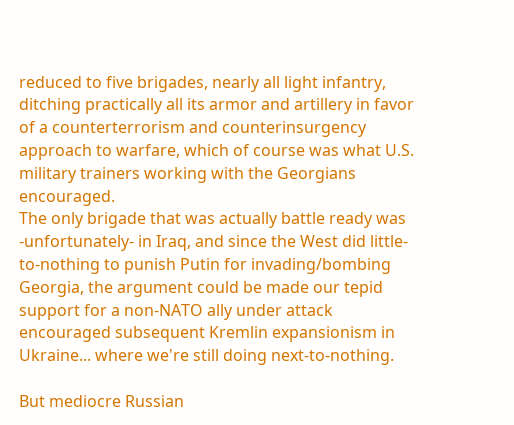reduced to five brigades, nearly all light infantry, ditching practically all its armor and artillery in favor of a counterterrorism and counterinsurgency approach to warfare, which of course was what U.S. military trainers working with the Georgians encouraged.
The only brigade that was actually battle ready was -unfortunately- in Iraq, and since the West did little-to-nothing to punish Putin for invading/bombing Georgia, the argument could be made our tepid support for a non-NATO ally under attack encouraged subsequent Kremlin expansionism in Ukraine... where we're still doing next-to-nothing.

But mediocre Russian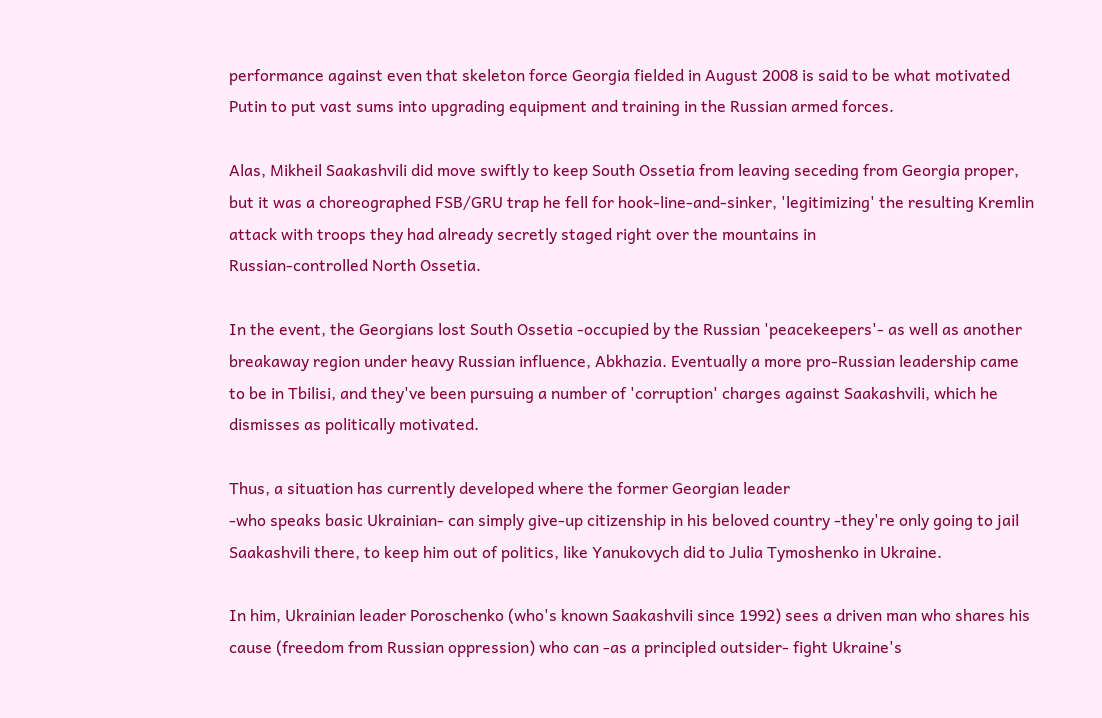performance against even that skeleton force Georgia fielded in August 2008 is said to be what motivated Putin to put vast sums into upgrading equipment and training in the Russian armed forces.

Alas, Mikheil Saakashvili did move swiftly to keep South Ossetia from leaving seceding from Georgia proper, but it was a choreographed FSB/GRU trap he fell for hook-line-and-sinker, 'legitimizing' the resulting Kremlin attack with troops they had already secretly staged right over the mountains in
Russian-controlled North Ossetia.

In the event, the Georgians lost South Ossetia -occupied by the Russian 'peacekeepers'- as well as another breakaway region under heavy Russian influence, Abkhazia. Eventually a more pro-Russian leadership came to be in Tbilisi, and they've been pursuing a number of 'corruption' charges against Saakashvili, which he dismisses as politically motivated.

Thus, a situation has currently developed where the former Georgian leader
-who speaks basic Ukrainian- can simply give-up citizenship in his beloved country -they're only going to jail Saakashvili there, to keep him out of politics, like Yanukovych did to Julia Tymoshenko in Ukraine.

In him, Ukrainian leader Poroschenko (who's known Saakashvili since 1992) sees a driven man who shares his cause (freedom from Russian oppression) who can -as a principled outsider- fight Ukraine's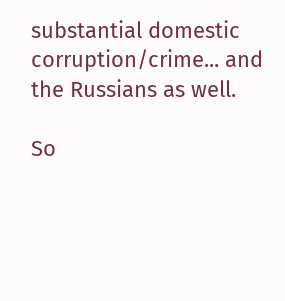substantial domestic corruption/crime... and the Russians as well.

So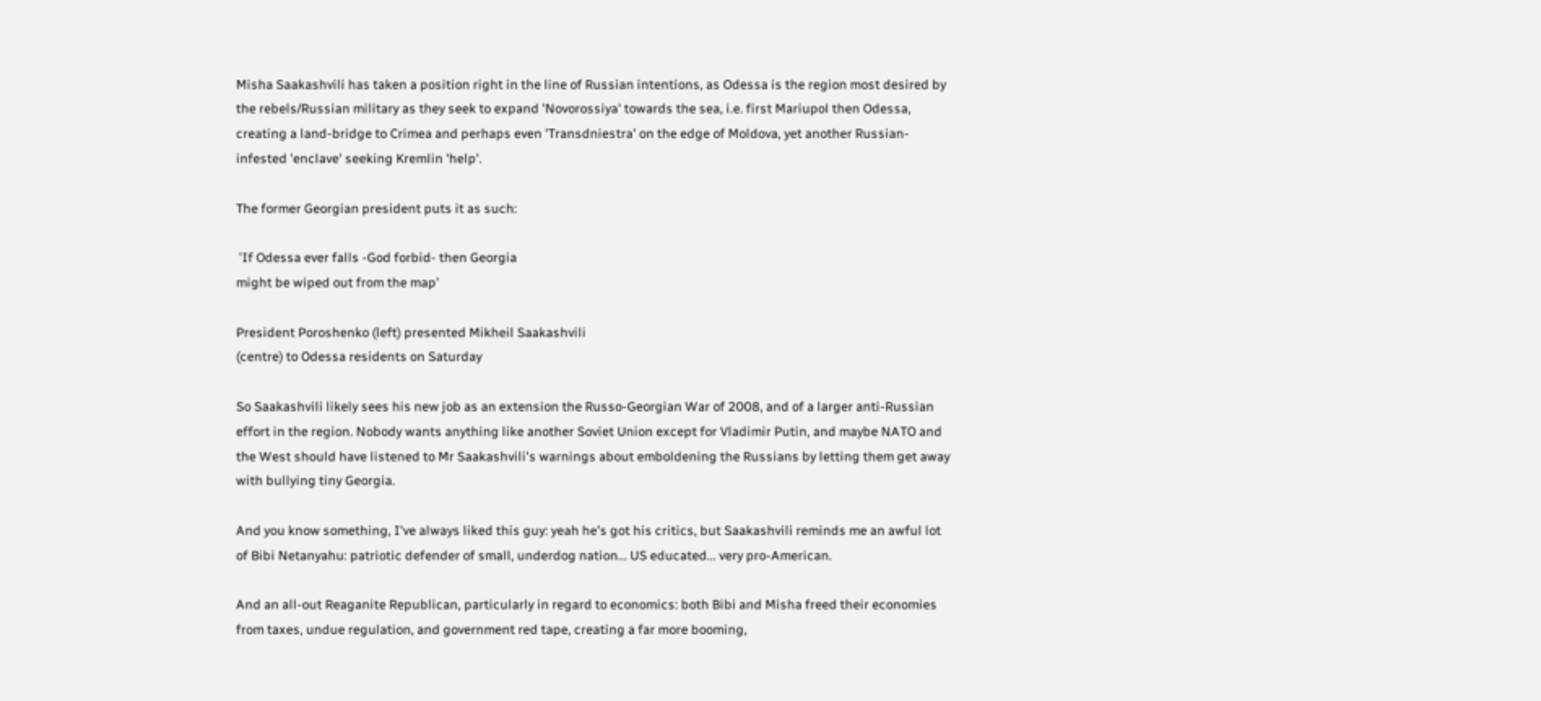Misha Saakashvili has taken a position right in the line of Russian intentions, as Odessa is the region most desired by the rebels/Russian military as they seek to expand 'Novorossiya' towards the sea, i.e. first Mariupol then Odessa, creating a land-bridge to Crimea and perhaps even 'Transdniestra' on the edge of Moldova, yet another Russian-infested 'enclave' seeking Kremlin 'help'.

The former Georgian president puts it as such:

 'If Odessa ever falls -God forbid- then Georgia
might be wiped out from the map'

President Poroshenko (left) presented Mikheil Saakashvili
(centre) to Odessa residents on Saturday

So Saakashvili likely sees his new job as an extension the Russo-Georgian War of 2008, and of a larger anti-Russian effort in the region. Nobody wants anything like another Soviet Union except for Vladimir Putin, and maybe NATO and the West should have listened to Mr Saakashvili's warnings about emboldening the Russians by letting them get away with bullying tiny Georgia.

And you know something, I've always liked this guy: yeah he's got his critics, but Saakashvili reminds me an awful lot of Bibi Netanyahu: patriotic defender of small, underdog nation... US educated... very pro-American.

And an all-out Reaganite Republican, particularly in regard to economics: both Bibi and Misha freed their economies from taxes, undue regulation, and government red tape, creating a far more booming,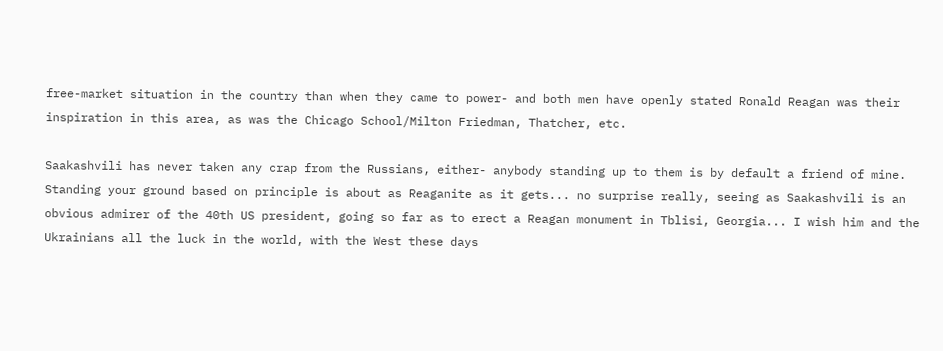free-market situation in the country than when they came to power- and both men have openly stated Ronald Reagan was their inspiration in this area, as was the Chicago School/Milton Friedman, Thatcher, etc.

Saakashvili has never taken any crap from the Russians, either- anybody standing up to them is by default a friend of mine. Standing your ground based on principle is about as Reaganite as it gets... no surprise really, seeing as Saakashvili is an obvious admirer of the 40th US president, going so far as to erect a Reagan monument in Tblisi, Georgia... I wish him and the Ukrainians all the luck in the world, with the West these days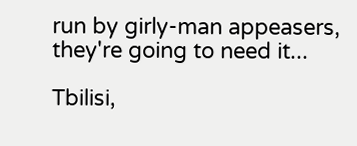run by girly-man appeasers, they're going to need it...

Tbilisi,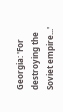Georgia: 'For destroying the Soviet empire...'